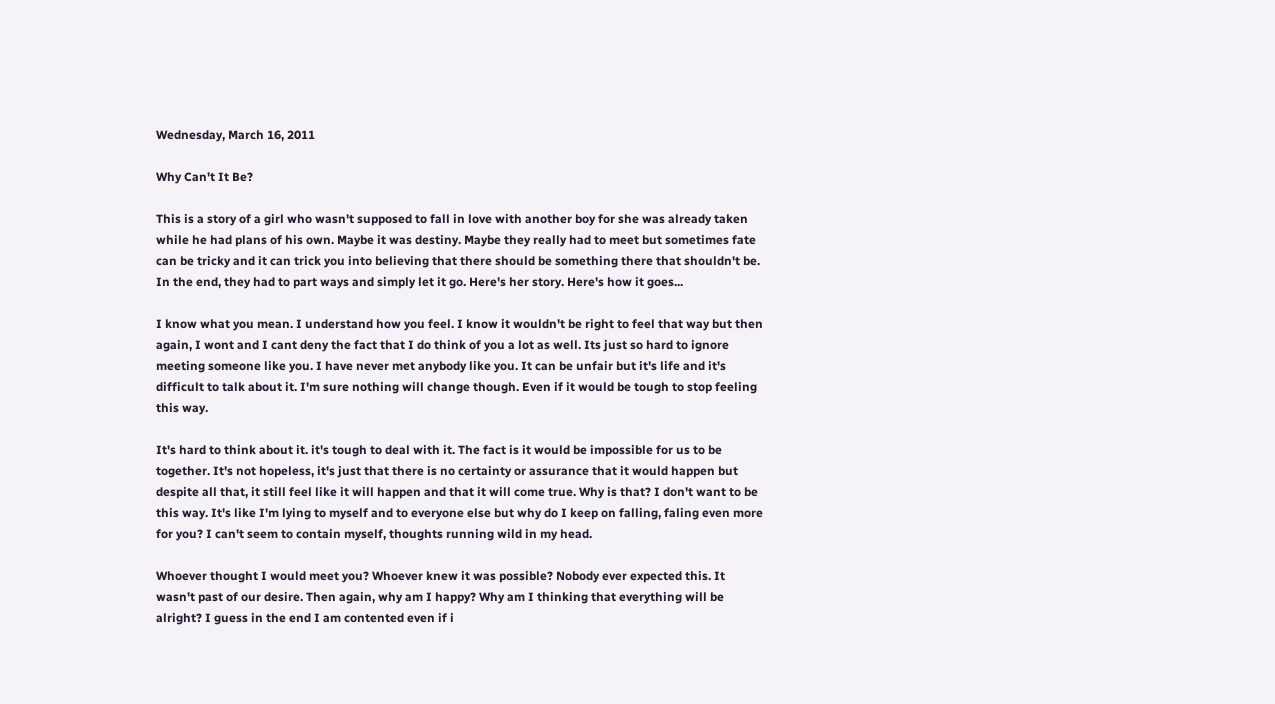Wednesday, March 16, 2011

Why Can't It Be?

This is a story of a girl who wasn't supposed to fall in love with another boy for she was already taken while he had plans of his own. Maybe it was destiny. Maybe they really had to meet but sometimes fate can be tricky and it can trick you into believing that there should be something there that shouldn't be. In the end, they had to part ways and simply let it go. Here's her story. Here's how it goes...

I know what you mean. I understand how you feel. I know it wouldn't be right to feel that way but then again, I wont and I cant deny the fact that I do think of you a lot as well. Its just so hard to ignore meeting someone like you. I have never met anybody like you. It can be unfair but it's life and it's difficult to talk about it. I'm sure nothing will change though. Even if it would be tough to stop feeling this way.

It's hard to think about it. it's tough to deal with it. The fact is it would be impossible for us to be together. It's not hopeless, it's just that there is no certainty or assurance that it would happen but despite all that, it still feel like it will happen and that it will come true. Why is that? I don't want to be this way. It's like I'm lying to myself and to everyone else but why do I keep on falling, faling even more for you? I can't seem to contain myself, thoughts running wild in my head.

Whoever thought I would meet you? Whoever knew it was possible? Nobody ever expected this. It wasn't past of our desire. Then again, why am I happy? Why am I thinking that everything will be alright? I guess in the end I am contented even if i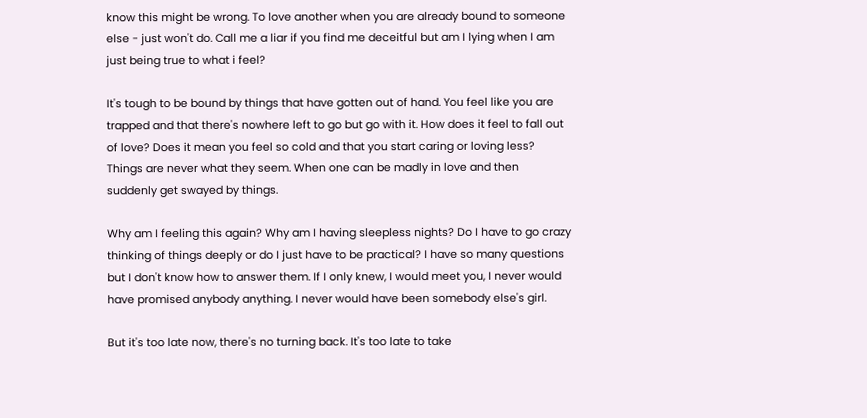know this might be wrong. To love another when you are already bound to someone else - just won't do. Call me a liar if you find me deceitful but am I lying when I am just being true to what i feel?

It's tough to be bound by things that have gotten out of hand. You feel like you are trapped and that there's nowhere left to go but go with it. How does it feel to fall out of love? Does it mean you feel so cold and that you start caring or loving less? Things are never what they seem. When one can be madly in love and then suddenly get swayed by things.

Why am I feeling this again? Why am I having sleepless nights? Do I have to go crazy thinking of things deeply or do I just have to be practical? I have so many questions but I don't know how to answer them. If I only knew, I would meet you, I never would have promised anybody anything. I never would have been somebody else's girl.

But it's too late now, there's no turning back. It's too late to take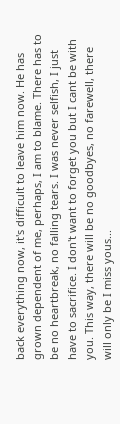back everything now, it's difficult to leave him now. He has grown dependent of me, perhaps, I am to blame. There has to be no heartbreak, no falling tears. I was never selfish, I just have to sacrifice. I don't want to forget you but I cant be with you. This way, there will be no goodbyes, no farewell, there will only be I miss yous...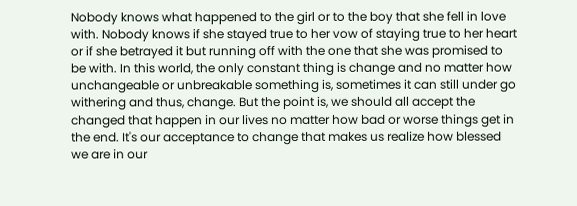Nobody knows what happened to the girl or to the boy that she fell in love with. Nobody knows if she stayed true to her vow of staying true to her heart or if she betrayed it but running off with the one that she was promised to be with. In this world, the only constant thing is change and no matter how unchangeable or unbreakable something is, sometimes it can still under go withering and thus, change. But the point is, we should all accept the changed that happen in our lives no matter how bad or worse things get in the end. It's our acceptance to change that makes us realize how blessed we are in our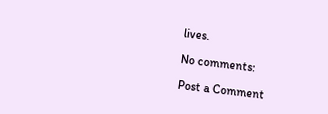lives.

No comments:

Post a Comment